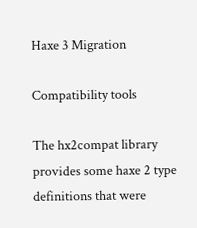Haxe 3 Migration

Compatibility tools

The hx2compat library provides some haxe 2 type definitions that were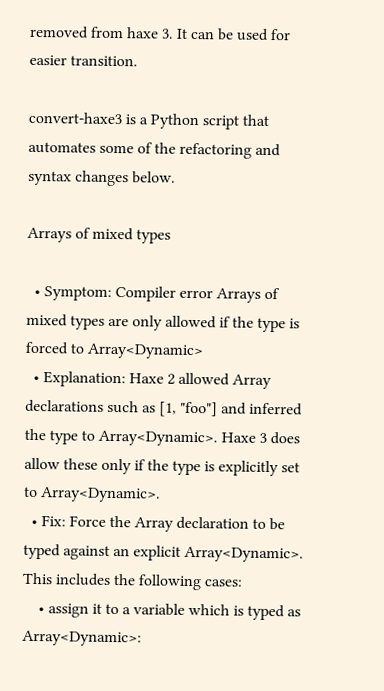removed from haxe 3. It can be used for easier transition.

convert-haxe3 is a Python script that automates some of the refactoring and syntax changes below.

Arrays of mixed types

  • Symptom: Compiler error Arrays of mixed types are only allowed if the type is forced to Array<Dynamic>
  • Explanation: Haxe 2 allowed Array declarations such as [1, "foo"] and inferred the type to Array<Dynamic>. Haxe 3 does allow these only if the type is explicitly set to Array<Dynamic>.
  • Fix: Force the Array declaration to be typed against an explicit Array<Dynamic>. This includes the following cases:
    • assign it to a variable which is typed as Array<Dynamic>: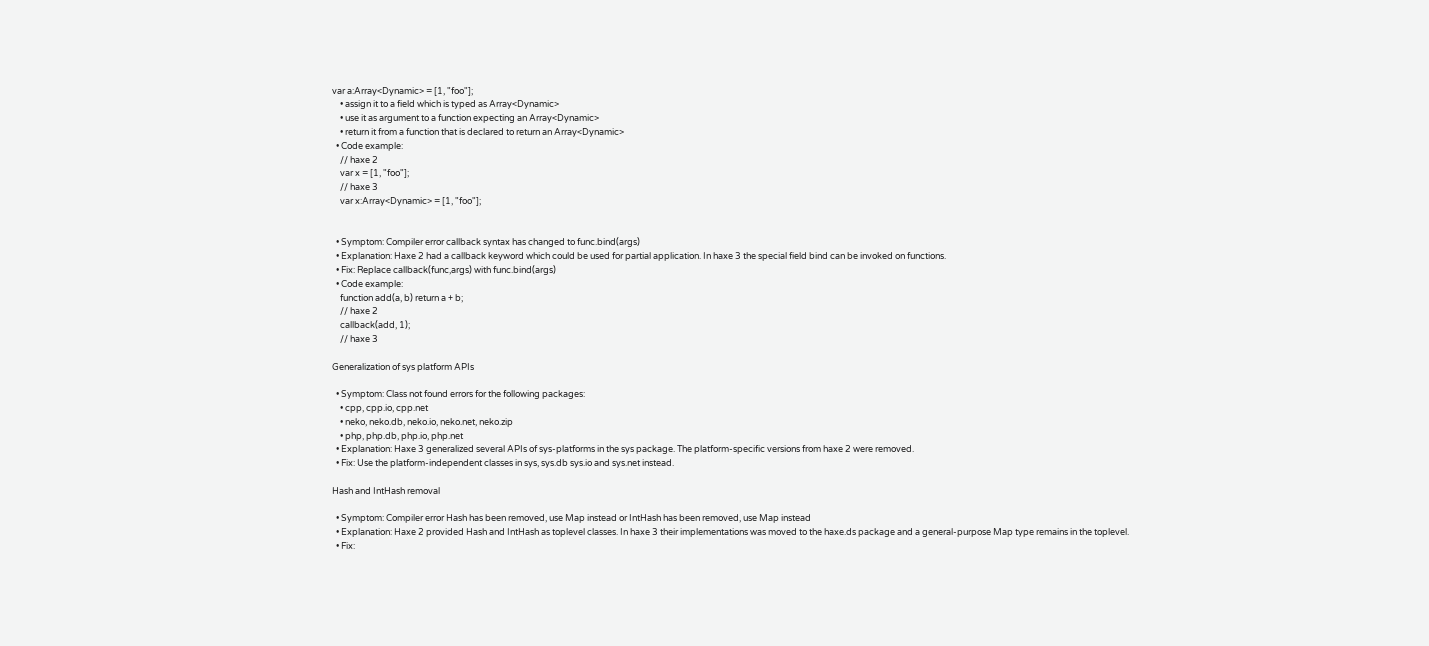var a:Array<Dynamic> = [1, "foo"];
    • assign it to a field which is typed as Array<Dynamic>
    • use it as argument to a function expecting an Array<Dynamic>
    • return it from a function that is declared to return an Array<Dynamic>
  • Code example:
    // haxe 2
    var x = [1, "foo"];
    // haxe 3
    var x:Array<Dynamic> = [1, "foo"];


  • Symptom: Compiler error callback syntax has changed to func.bind(args)
  • Explanation: Haxe 2 had a callback keyword which could be used for partial application. In haxe 3 the special field bind can be invoked on functions.
  • Fix: Replace callback(func,args) with func.bind(args)
  • Code example:
    function add(a, b) return a + b;
    // haxe 2
    callback(add, 1);
    // haxe 3

Generalization of sys platform APIs

  • Symptom: Class not found errors for the following packages:
    • cpp, cpp.io, cpp.net
    • neko, neko.db, neko.io, neko.net, neko.zip
    • php, php.db, php.io, php.net
  • Explanation: Haxe 3 generalized several APIs of sys-platforms in the sys package. The platform-specific versions from haxe 2 were removed.
  • Fix: Use the platform-independent classes in sys, sys.db sys.io and sys.net instead.

Hash and IntHash removal

  • Symptom: Compiler error Hash has been removed, use Map instead or IntHash has been removed, use Map instead
  • Explanation: Haxe 2 provided Hash and IntHash as toplevel classes. In haxe 3 their implementations was moved to the haxe.ds package and a general-purpose Map type remains in the toplevel.
  • Fix: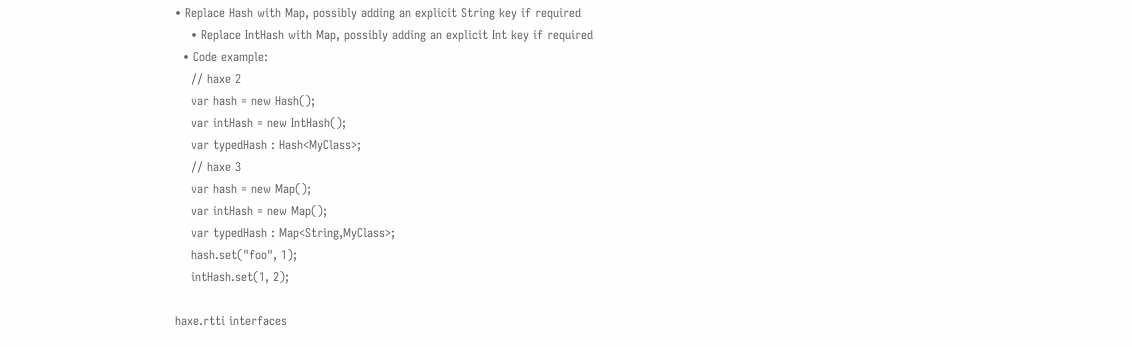• Replace Hash with Map, possibly adding an explicit String key if required
    • Replace IntHash with Map, possibly adding an explicit Int key if required
  • Code example:
    // haxe 2
    var hash = new Hash();
    var intHash = new IntHash();
    var typedHash : Hash<MyClass>;
    // haxe 3
    var hash = new Map();
    var intHash = new Map();
    var typedHash : Map<String,MyClass>;
    hash.set("foo", 1);
    intHash.set(1, 2);

haxe.rtti interfaces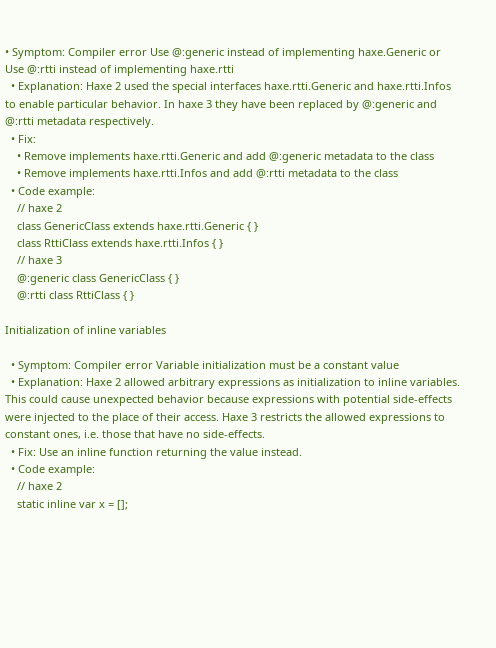• Symptom: Compiler error Use @:generic instead of implementing haxe.Generic or Use @:rtti instead of implementing haxe.rtti
  • Explanation: Haxe 2 used the special interfaces haxe.rtti.Generic and haxe.rtti.Infos to enable particular behavior. In haxe 3 they have been replaced by @:generic and @:rtti metadata respectively.
  • Fix:
    • Remove implements haxe.rtti.Generic and add @:generic metadata to the class
    • Remove implements haxe.rtti.Infos and add @:rtti metadata to the class
  • Code example:
    // haxe 2
    class GenericClass extends haxe.rtti.Generic { }
    class RttiClass extends haxe.rtti.Infos { }
    // haxe 3
    @:generic class GenericClass { }
    @:rtti class RttiClass { }

Initialization of inline variables

  • Symptom: Compiler error Variable initialization must be a constant value
  • Explanation: Haxe 2 allowed arbitrary expressions as initialization to inline variables. This could cause unexpected behavior because expressions with potential side-effects were injected to the place of their access. Haxe 3 restricts the allowed expressions to constant ones, i.e. those that have no side-effects.
  • Fix: Use an inline function returning the value instead.
  • Code example:
    // haxe 2
    static inline var x = [];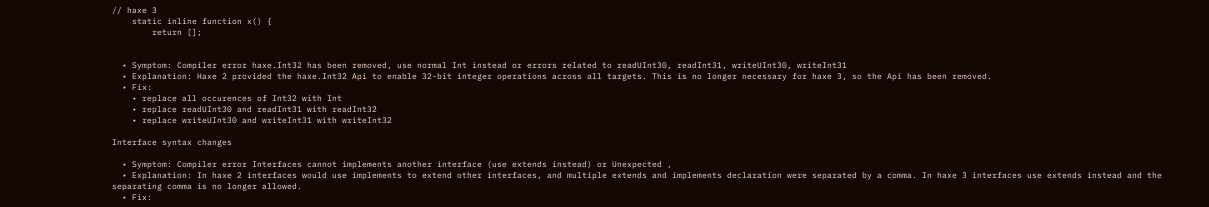// haxe 3
    static inline function x() {
        return [];


  • Symptom: Compiler error haxe.Int32 has been removed, use normal Int instead or errors related to readUInt30, readInt31, writeUInt30, writeInt31
  • Explanation: Haxe 2 provided the haxe.Int32 Api to enable 32-bit integer operations across all targets. This is no longer necessary for haxe 3, so the Api has been removed.
  • Fix:
    • replace all occurences of Int32 with Int
    • replace readUInt30 and readInt31 with readInt32
    • replace writeUInt30 and writeInt31 with writeInt32

Interface syntax changes

  • Symptom: Compiler error Interfaces cannot implements another interface (use extends instead) or Unexpected ,
  • Explanation: In haxe 2 interfaces would use implements to extend other interfaces, and multiple extends and implements declaration were separated by a comma. In haxe 3 interfaces use extends instead and the separating comma is no longer allowed.
  • Fix: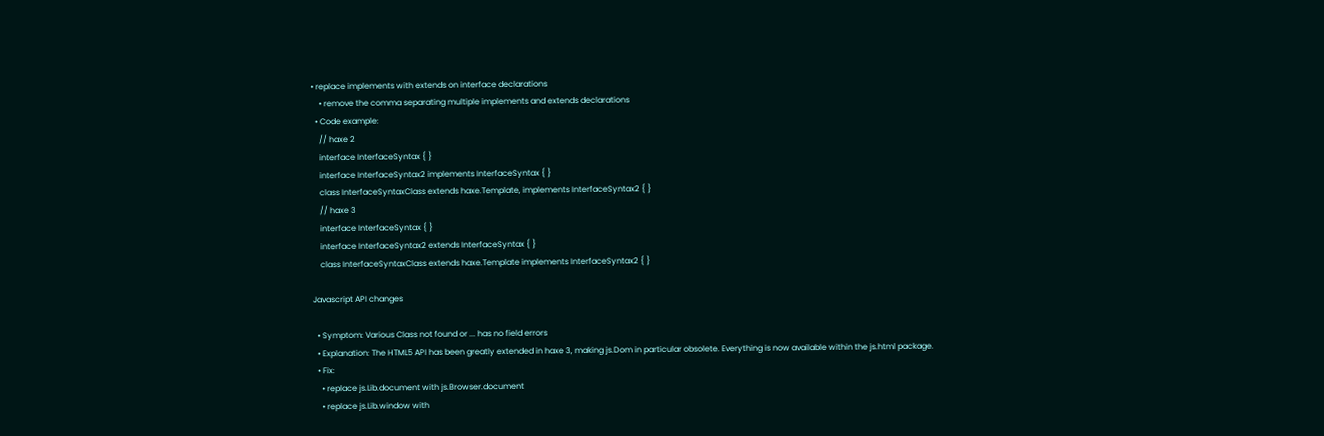• replace implements with extends on interface declarations
    • remove the comma separating multiple implements and extends declarations
  • Code example:
    // haxe 2
    interface InterfaceSyntax { }
    interface InterfaceSyntax2 implements InterfaceSyntax { }
    class InterfaceSyntaxClass extends haxe.Template, implements InterfaceSyntax2 { }
    // haxe 3
    interface InterfaceSyntax { }
    interface InterfaceSyntax2 extends InterfaceSyntax { }
    class InterfaceSyntaxClass extends haxe.Template implements InterfaceSyntax2 { }

Javascript API changes

  • Symptom: Various Class not found or ... has no field errors
  • Explanation: The HTML5 API has been greatly extended in haxe 3, making js.Dom in particular obsolete. Everything is now available within the js.html package.
  • Fix:
    • replace js.Lib.document with js.Browser.document
    • replace js.Lib.window with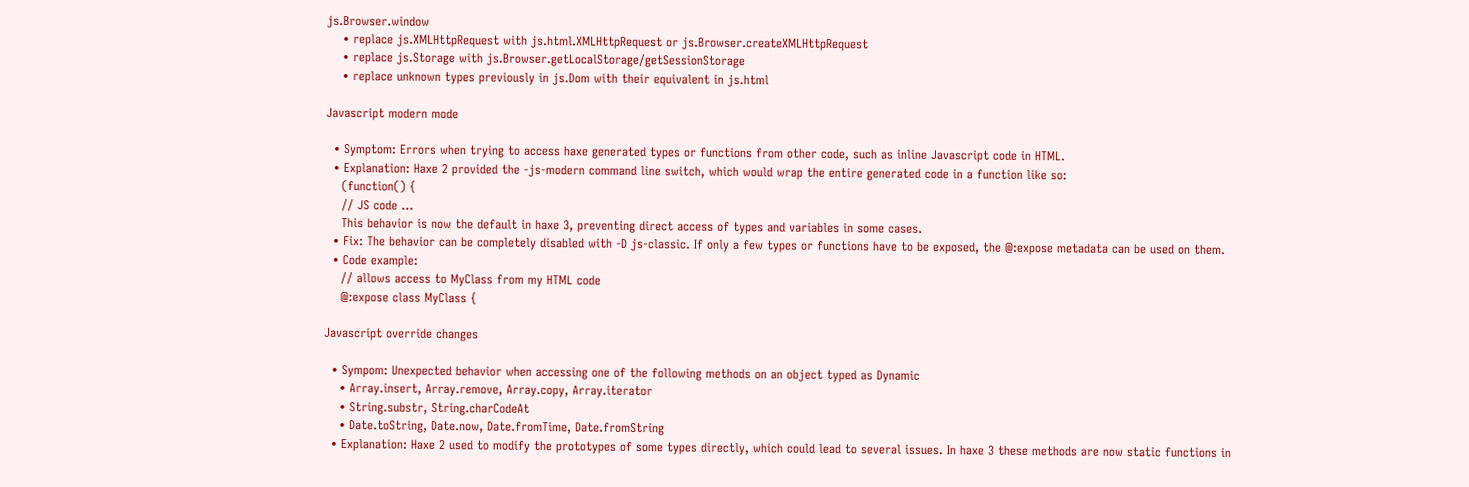js.Browser.window
    • replace js.XMLHttpRequest with js.html.XMLHttpRequest or js.Browser.createXMLHttpRequest
    • replace js.Storage with js.Browser.getLocalStorage/getSessionStorage
    • replace unknown types previously in js.Dom with their equivalent in js.html

Javascript modern mode

  • Symptom: Errors when trying to access haxe generated types or functions from other code, such as inline Javascript code in HTML.
  • Explanation: Haxe 2 provided the -js-modern command line switch, which would wrap the entire generated code in a function like so:
    (function() {
    // JS code ...
    This behavior is now the default in haxe 3, preventing direct access of types and variables in some cases.
  • Fix: The behavior can be completely disabled with -D js-classic. If only a few types or functions have to be exposed, the @:expose metadata can be used on them.
  • Code example:
    // allows access to MyClass from my HTML code
    @:expose class MyClass {

Javascript override changes

  • Sympom: Unexpected behavior when accessing one of the following methods on an object typed as Dynamic
    • Array.insert, Array.remove, Array.copy, Array.iterator
    • String.substr, String.charCodeAt
    • Date.toString, Date.now, Date.fromTime, Date.fromString
  • Explanation: Haxe 2 used to modify the prototypes of some types directly, which could lead to several issues. In haxe 3 these methods are now static functions in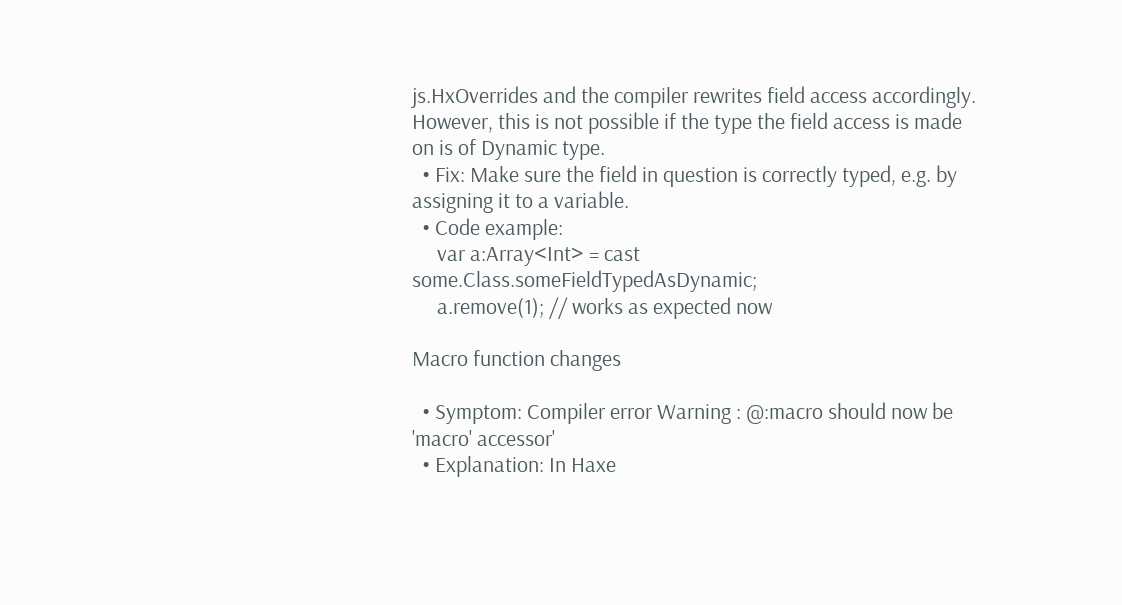js.HxOverrides and the compiler rewrites field access accordingly. However, this is not possible if the type the field access is made on is of Dynamic type.
  • Fix: Make sure the field in question is correctly typed, e.g. by assigning it to a variable.
  • Code example:
     var a:Array<Int> = cast some.Class.someFieldTypedAsDynamic;
     a.remove(1); // works as expected now

Macro function changes

  • Symptom: Compiler error Warning : @:macro should now be 'macro' accessor'
  • Explanation: In Haxe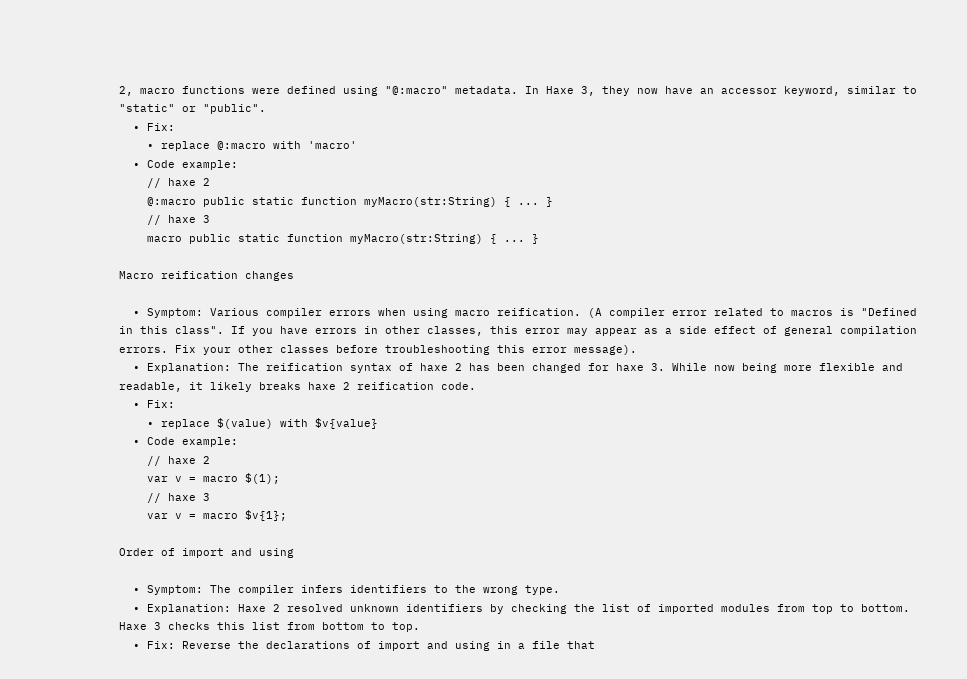2, macro functions were defined using "@:macro" metadata. In Haxe 3, they now have an accessor keyword, similar to "static" or "public".
  • Fix:
    • replace @:macro with 'macro'
  • Code example:
    // haxe 2
    @:macro public static function myMacro(str:String) { ... }
    // haxe 3
    macro public static function myMacro(str:String) { ... }

Macro reification changes

  • Symptom: Various compiler errors when using macro reification. (A compiler error related to macros is "Defined in this class". If you have errors in other classes, this error may appear as a side effect of general compilation errors. Fix your other classes before troubleshooting this error message).
  • Explanation: The reification syntax of haxe 2 has been changed for haxe 3. While now being more flexible and readable, it likely breaks haxe 2 reification code.
  • Fix:
    • replace $(value) with $v{value}
  • Code example:
    // haxe 2
    var v = macro $(1);
    // haxe 3
    var v = macro $v{1};

Order of import and using

  • Symptom: The compiler infers identifiers to the wrong type.
  • Explanation: Haxe 2 resolved unknown identifiers by checking the list of imported modules from top to bottom. Haxe 3 checks this list from bottom to top.
  • Fix: Reverse the declarations of import and using in a file that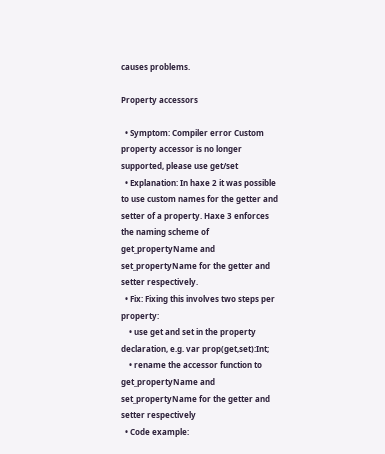causes problems.

Property accessors

  • Symptom: Compiler error Custom property accessor is no longer supported, please use get/set
  • Explanation: In haxe 2 it was possible to use custom names for the getter and setter of a property. Haxe 3 enforces the naming scheme of get_propertyName and set_propertyName for the getter and setter respectively.
  • Fix: Fixing this involves two steps per property:
    • use get and set in the property declaration, e.g. var prop(get,set):Int;
    • rename the accessor function to get_propertyName and set_propertyName for the getter and setter respectively
  • Code example: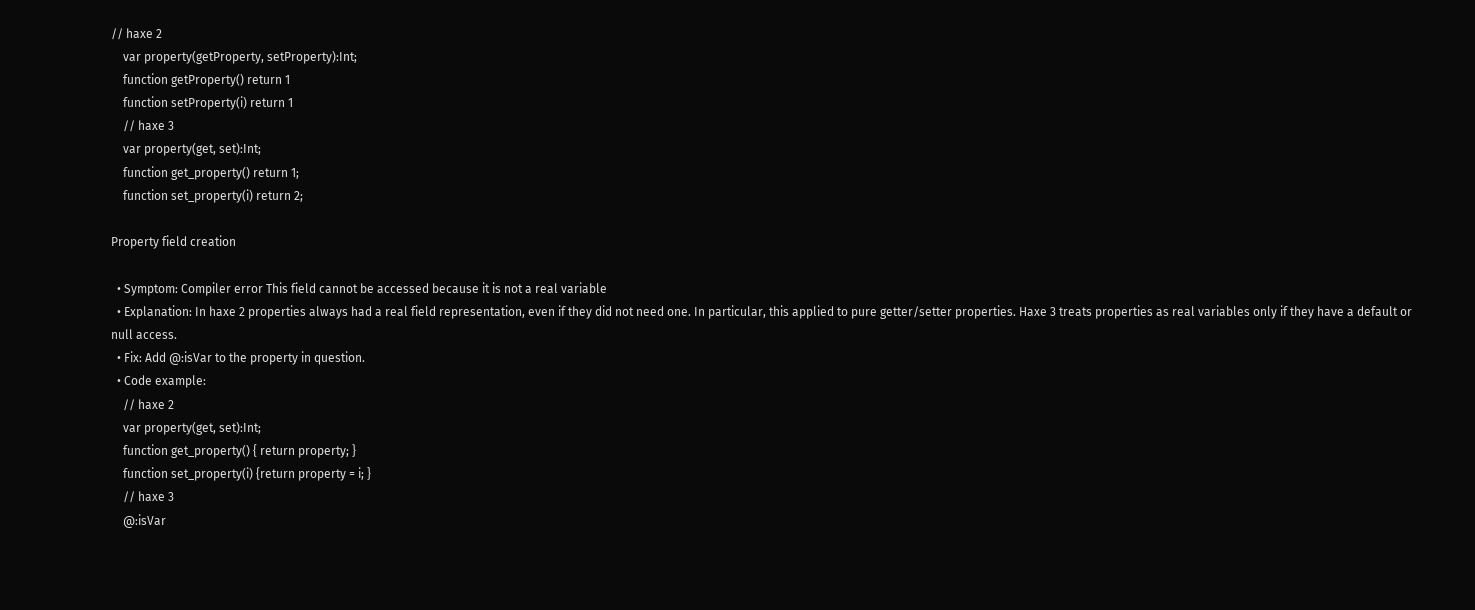// haxe 2
    var property(getProperty, setProperty):Int;
    function getProperty() return 1
    function setProperty(i) return 1
    // haxe 3
    var property(get, set):Int;
    function get_property() return 1;
    function set_property(i) return 2;

Property field creation

  • Symptom: Compiler error This field cannot be accessed because it is not a real variable
  • Explanation: In haxe 2 properties always had a real field representation, even if they did not need one. In particular, this applied to pure getter/setter properties. Haxe 3 treats properties as real variables only if they have a default or null access.
  • Fix: Add @:isVar to the property in question.
  • Code example:
    // haxe 2
    var property(get, set):Int;
    function get_property() { return property; }
    function set_property(i) {return property = i; }
    // haxe 3
    @:isVar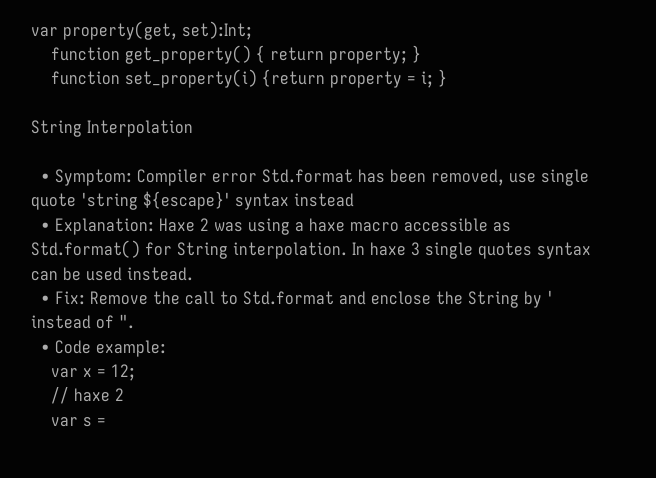var property(get, set):Int;
    function get_property() { return property; }
    function set_property(i) {return property = i; }

String Interpolation

  • Symptom: Compiler error Std.format has been removed, use single quote 'string ${escape}' syntax instead
  • Explanation: Haxe 2 was using a haxe macro accessible as Std.format() for String interpolation. In haxe 3 single quotes syntax can be used instead.
  • Fix: Remove the call to Std.format and enclose the String by ' instead of ".
  • Code example:
    var x = 12;
    // haxe 2
    var s =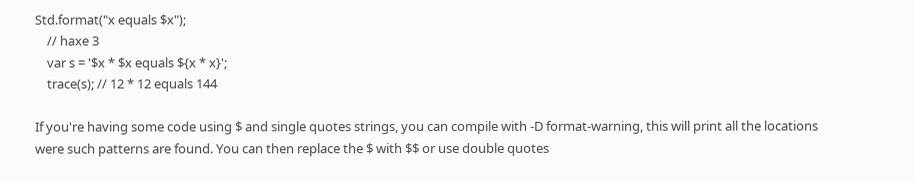Std.format("x equals $x");
    // haxe 3
    var s = '$x * $x equals ${x * x}';
    trace(s); // 12 * 12 equals 144

If you're having some code using $ and single quotes strings, you can compile with -D format-warning, this will print all the locations were such patterns are found. You can then replace the $ with $$ or use double quotes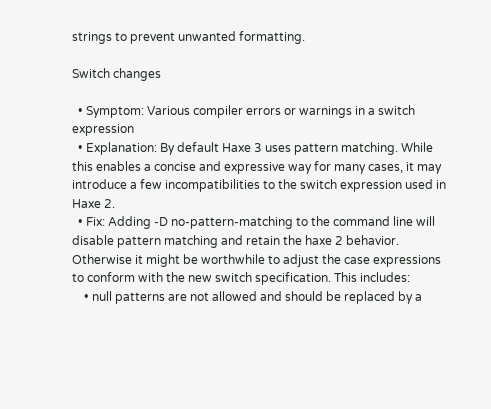strings to prevent unwanted formatting.

Switch changes

  • Symptom: Various compiler errors or warnings in a switch expression
  • Explanation: By default Haxe 3 uses pattern matching. While this enables a concise and expressive way for many cases, it may introduce a few incompatibilities to the switch expression used in Haxe 2.
  • Fix: Adding -D no-pattern-matching to the command line will disable pattern matching and retain the haxe 2 behavior. Otherwise it might be worthwhile to adjust the case expressions to conform with the new switch specification. This includes:
    • null patterns are not allowed and should be replaced by a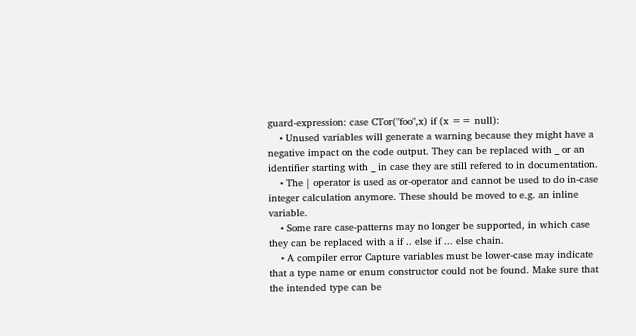guard-expression: case CTor("foo",x) if (x == null):
    • Unused variables will generate a warning because they might have a negative impact on the code output. They can be replaced with _ or an identifier starting with _ in case they are still refered to in documentation.
    • The | operator is used as or-operator and cannot be used to do in-case integer calculation anymore. These should be moved to e.g. an inline variable.
    • Some rare case-patterns may no longer be supported, in which case they can be replaced with a if .. else if ... else chain.
    • A compiler error Capture variables must be lower-case may indicate that a type name or enum constructor could not be found. Make sure that the intended type can be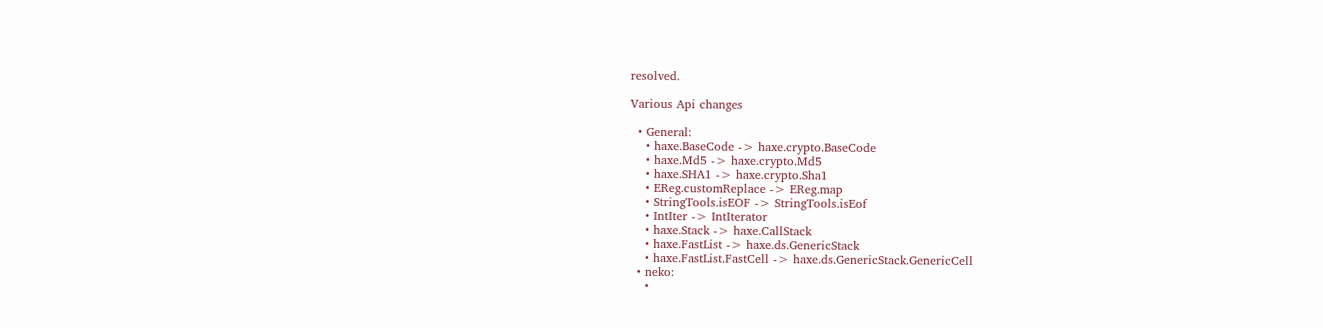resolved.

Various Api changes

  • General:
    • haxe.BaseCode -> haxe.crypto.BaseCode
    • haxe.Md5 -> haxe.crypto.Md5
    • haxe.SHA1 -> haxe.crypto.Sha1
    • EReg.customReplace -> EReg.map
    • StringTools.isEOF -> StringTools.isEof
    • IntIter -> IntIterator
    • haxe.Stack -> haxe.CallStack
    • haxe.FastList -> haxe.ds.GenericStack
    • haxe.FastList.FastCell -> haxe.ds.GenericStack.GenericCell
  • neko:
    •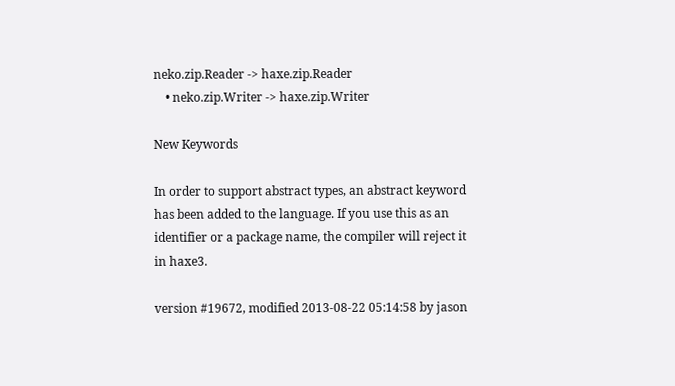neko.zip.Reader -> haxe.zip.Reader
    • neko.zip.Writer -> haxe.zip.Writer

New Keywords

In order to support abstract types, an abstract keyword has been added to the language. If you use this as an identifier or a package name, the compiler will reject it in haxe3.

version #19672, modified 2013-08-22 05:14:58 by jason